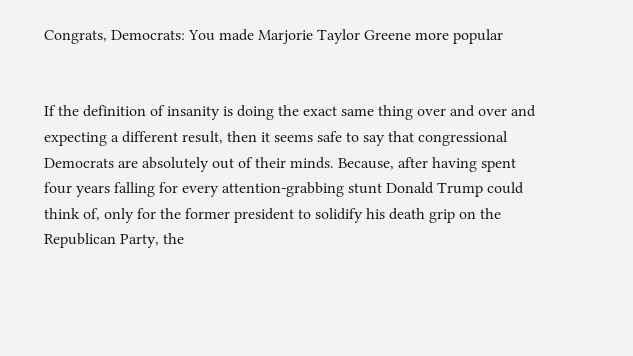Congrats, Democrats: You made Marjorie Taylor Greene more popular


If the definition of insanity is doing the exact same thing over and over and expecting a different result, then it seems safe to say that congressional Democrats are absolutely out of their minds. Because, after having spent four years falling for every attention-grabbing stunt Donald Trump could think of, only for the former president to solidify his death grip on the Republican Party, the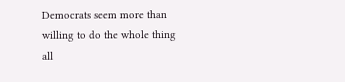Democrats seem more than willing to do the whole thing all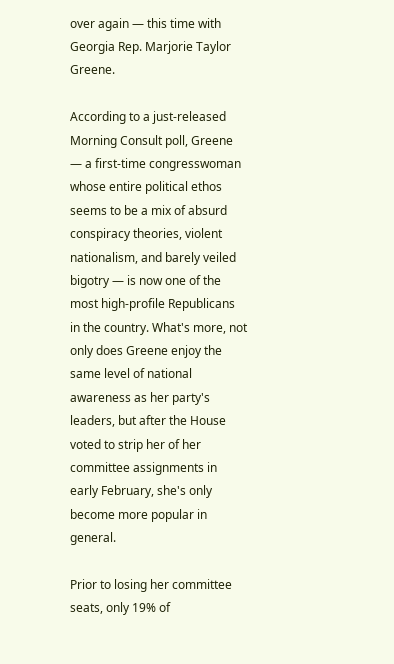over again — this time with Georgia Rep. Marjorie Taylor Greene.

According to a just-released Morning Consult poll, Greene — a first-time congresswoman whose entire political ethos seems to be a mix of absurd conspiracy theories, violent nationalism, and barely veiled bigotry — is now one of the most high-profile Republicans in the country. What's more, not only does Greene enjoy the same level of national awareness as her party's leaders, but after the House voted to strip her of her committee assignments in early February, she's only become more popular in general.

Prior to losing her committee seats, only 19% of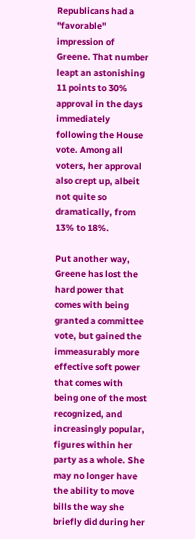Republicans had a "favorable" impression of Greene. That number leapt an astonishing 11 points to 30% approval in the days immediately following the House vote. Among all voters, her approval also crept up, albeit not quite so dramatically, from 13% to 18%.

Put another way, Greene has lost the hard power that comes with being granted a committee vote, but gained the immeasurably more effective soft power that comes with being one of the most recognized, and increasingly popular, figures within her party as a whole. She may no longer have the ability to move bills the way she briefly did during her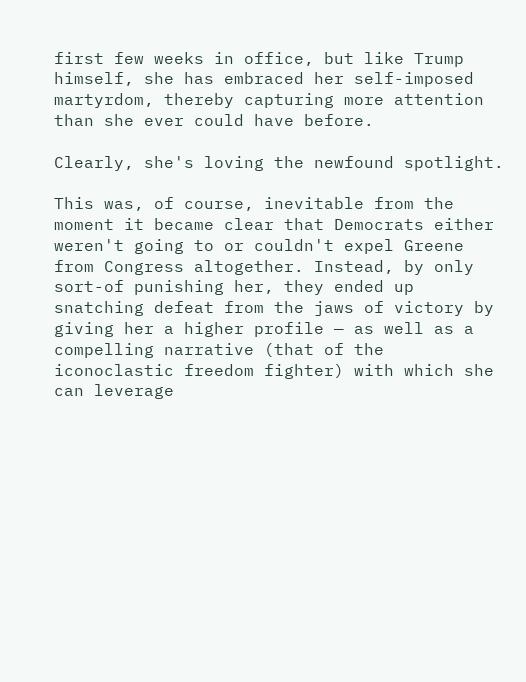first few weeks in office, but like Trump himself, she has embraced her self-imposed martyrdom, thereby capturing more attention than she ever could have before.

Clearly, she's loving the newfound spotlight.

This was, of course, inevitable from the moment it became clear that Democrats either weren't going to or couldn't expel Greene from Congress altogether. Instead, by only sort-of punishing her, they ended up snatching defeat from the jaws of victory by giving her a higher profile — as well as a compelling narrative (that of the iconoclastic freedom fighter) with which she can leverage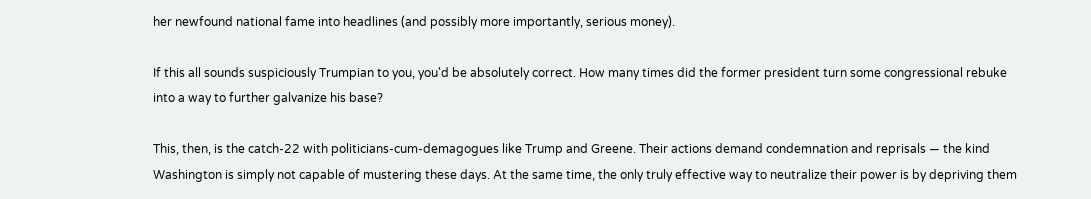her newfound national fame into headlines (and possibly more importantly, serious money).

If this all sounds suspiciously Trumpian to you, you'd be absolutely correct. How many times did the former president turn some congressional rebuke into a way to further galvanize his base?

This, then, is the catch-22 with politicians-cum-demagogues like Trump and Greene. Their actions demand condemnation and reprisals — the kind Washington is simply not capable of mustering these days. At the same time, the only truly effective way to neutralize their power is by depriving them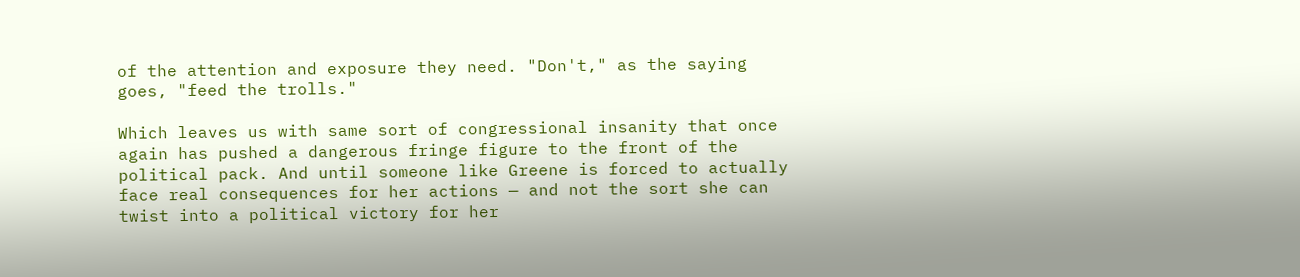of the attention and exposure they need. "Don't," as the saying goes, "feed the trolls."

Which leaves us with same sort of congressional insanity that once again has pushed a dangerous fringe figure to the front of the political pack. And until someone like Greene is forced to actually face real consequences for her actions — and not the sort she can twist into a political victory for her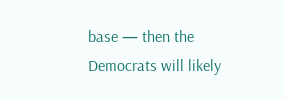base — then the Democrats will likely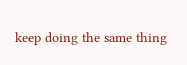keep doing the same thing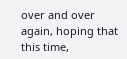over and over again, hoping that this time,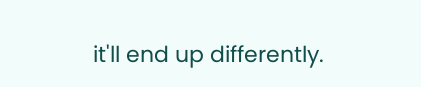it'll end up differently.